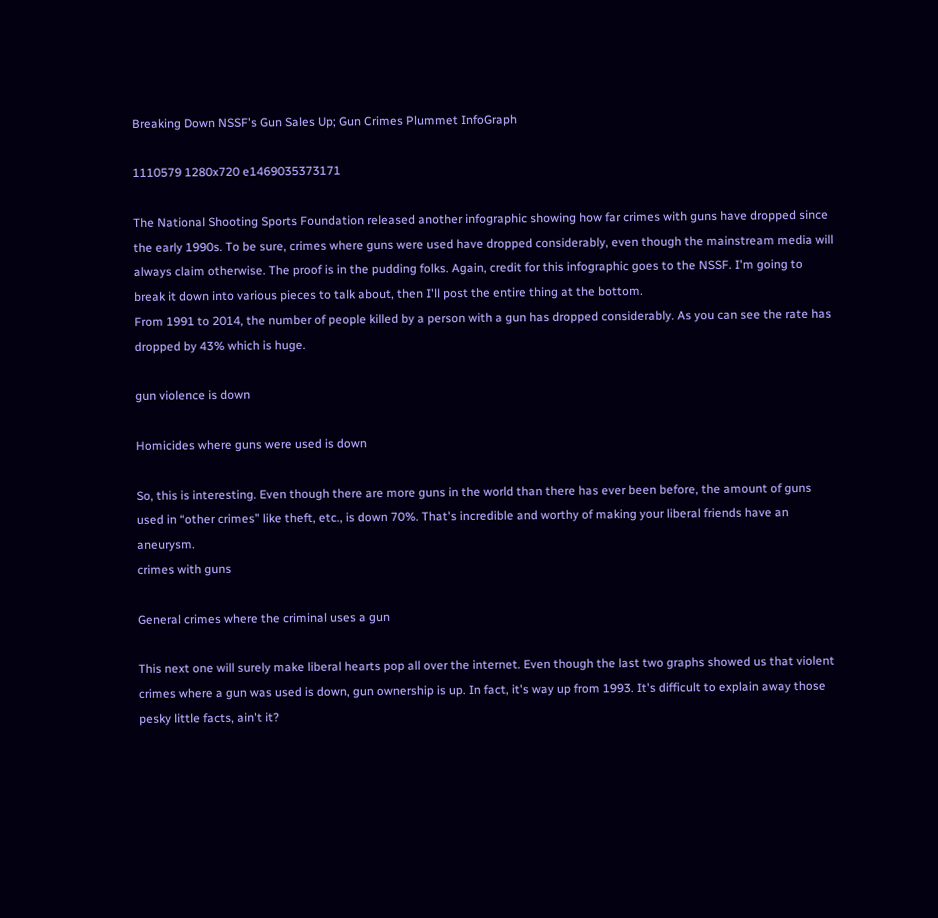Breaking Down NSSF's Gun Sales Up; Gun Crimes Plummet InfoGraph

1110579 1280x720 e1469035373171

The National Shooting Sports Foundation released another infographic showing how far crimes with guns have dropped since the early 1990s. To be sure, crimes where guns were used have dropped considerably, even though the mainstream media will always claim otherwise. The proof is in the pudding folks. Again, credit for this infographic goes to the NSSF. I'm going to break it down into various pieces to talk about, then I'll post the entire thing at the bottom.
From 1991 to 2014, the number of people killed by a person with a gun has dropped considerably. As you can see the rate has dropped by 43% which is huge.

gun violence is down

Homicides where guns were used is down

So, this is interesting. Even though there are more guns in the world than there has ever been before, the amount of guns used in “other crimes” like theft, etc., is down 70%. That's incredible and worthy of making your liberal friends have an aneurysm.
crimes with guns

General crimes where the criminal uses a gun

This next one will surely make liberal hearts pop all over the internet. Even though the last two graphs showed us that violent crimes where a gun was used is down, gun ownership is up. In fact, it's way up from 1993. It's difficult to explain away those pesky little facts, ain't it?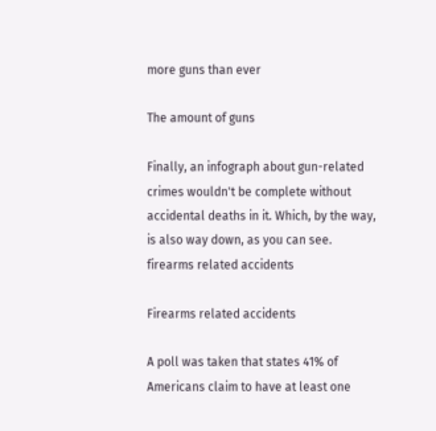more guns than ever

The amount of guns

Finally, an infograph about gun-related crimes wouldn't be complete without accidental deaths in it. Which, by the way, is also way down, as you can see.
firearms related accidents

Firearms related accidents

A poll was taken that states 41% of Americans claim to have at least one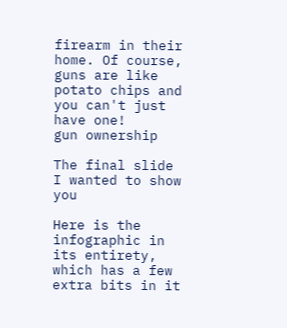firearm in their home. Of course, guns are like potato chips and you can't just have one!
gun ownership

The final slide I wanted to show you

Here is the infographic in its entirety, which has a few extra bits in it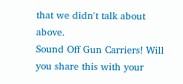that we didn't talk about above.
Sound Off Gun Carriers! Will you share this with your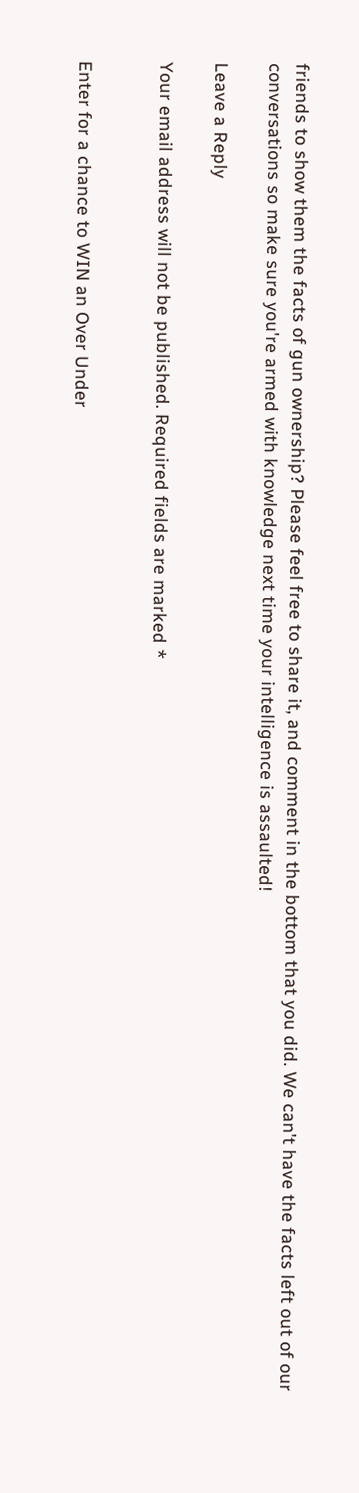friends to show them the facts of gun ownership? Please feel free to share it, and comment in the bottom that you did. We can't have the facts left out of our conversations so make sure you're armed with knowledge next time your intelligence is assaulted!

Leave a Reply

Your email address will not be published. Required fields are marked *


Enter for a chance to WIN an Over Under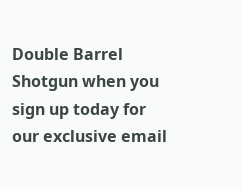Double Barrel Shotgun when you sign up today for our exclusive email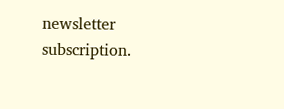newsletter subscription.